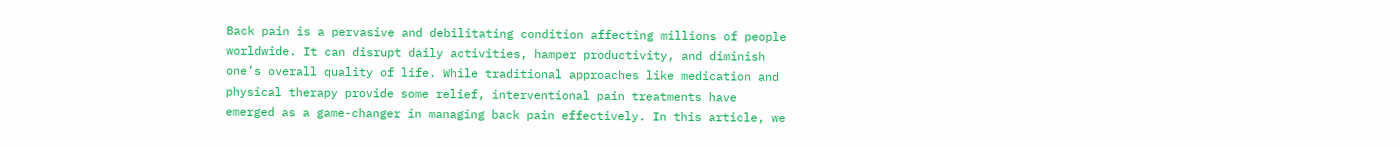Back pain is a pervasive and debilitating condition affecting millions of people worldwide. It can disrupt daily activities, hamper productivity, and diminish one’s overall quality of life. While traditional approaches like medication and physical therapy provide some relief, interventional pain treatments have emerged as a game-changer in managing back pain effectively. In this article, we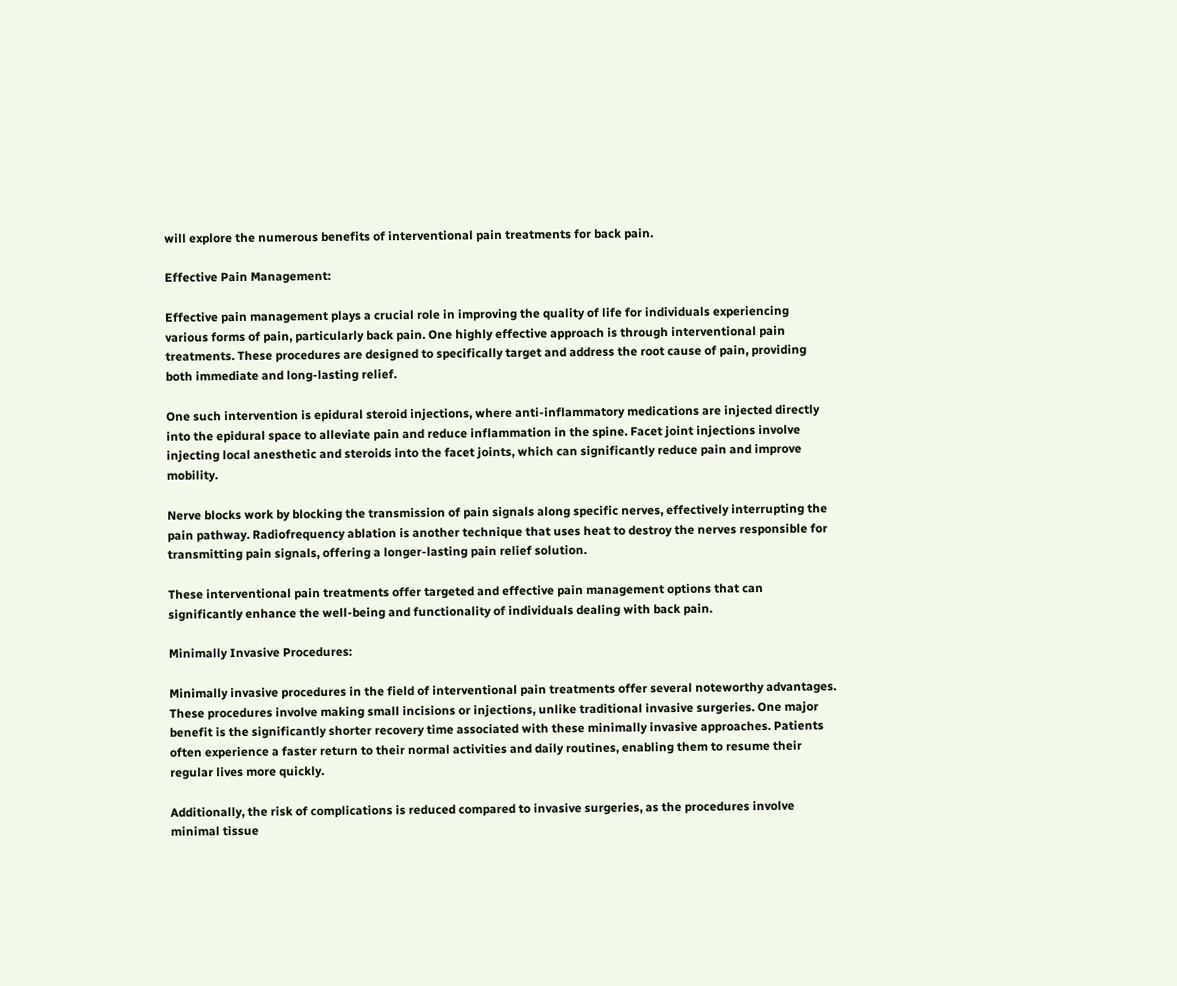will explore the numerous benefits of interventional pain treatments for back pain.

Effective Pain Management:

Effective pain management plays a crucial role in improving the quality of life for individuals experiencing various forms of pain, particularly back pain. One highly effective approach is through interventional pain treatments. These procedures are designed to specifically target and address the root cause of pain, providing both immediate and long-lasting relief.

One such intervention is epidural steroid injections, where anti-inflammatory medications are injected directly into the epidural space to alleviate pain and reduce inflammation in the spine. Facet joint injections involve injecting local anesthetic and steroids into the facet joints, which can significantly reduce pain and improve mobility.

Nerve blocks work by blocking the transmission of pain signals along specific nerves, effectively interrupting the pain pathway. Radiofrequency ablation is another technique that uses heat to destroy the nerves responsible for transmitting pain signals, offering a longer-lasting pain relief solution.

These interventional pain treatments offer targeted and effective pain management options that can significantly enhance the well-being and functionality of individuals dealing with back pain.

Minimally Invasive Procedures:

Minimally invasive procedures in the field of interventional pain treatments offer several noteworthy advantages. These procedures involve making small incisions or injections, unlike traditional invasive surgeries. One major benefit is the significantly shorter recovery time associated with these minimally invasive approaches. Patients often experience a faster return to their normal activities and daily routines, enabling them to resume their regular lives more quickly.

Additionally, the risk of complications is reduced compared to invasive surgeries, as the procedures involve minimal tissue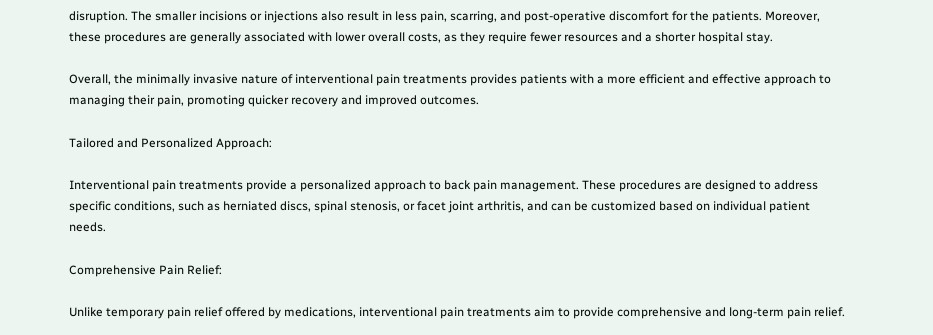disruption. The smaller incisions or injections also result in less pain, scarring, and post-operative discomfort for the patients. Moreover, these procedures are generally associated with lower overall costs, as they require fewer resources and a shorter hospital stay.

Overall, the minimally invasive nature of interventional pain treatments provides patients with a more efficient and effective approach to managing their pain, promoting quicker recovery and improved outcomes.

Tailored and Personalized Approach:

Interventional pain treatments provide a personalized approach to back pain management. These procedures are designed to address specific conditions, such as herniated discs, spinal stenosis, or facet joint arthritis, and can be customized based on individual patient needs.

Comprehensive Pain Relief:

Unlike temporary pain relief offered by medications, interventional pain treatments aim to provide comprehensive and long-term pain relief.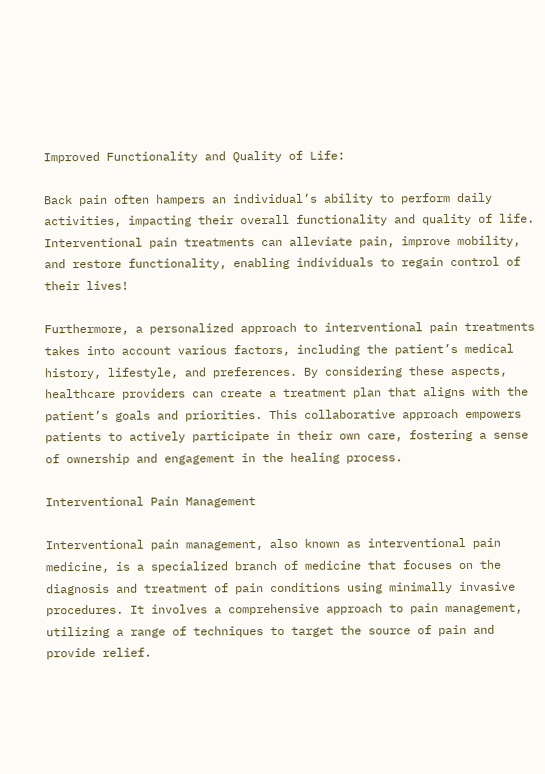Improved Functionality and Quality of Life:

Back pain often hampers an individual’s ability to perform daily activities, impacting their overall functionality and quality of life. Interventional pain treatments can alleviate pain, improve mobility, and restore functionality, enabling individuals to regain control of their lives!

Furthermore, a personalized approach to interventional pain treatments takes into account various factors, including the patient’s medical history, lifestyle, and preferences. By considering these aspects, healthcare providers can create a treatment plan that aligns with the patient’s goals and priorities. This collaborative approach empowers patients to actively participate in their own care, fostering a sense of ownership and engagement in the healing process.

Interventional Pain Management

Interventional pain management, also known as interventional pain medicine, is a specialized branch of medicine that focuses on the diagnosis and treatment of pain conditions using minimally invasive procedures. It involves a comprehensive approach to pain management, utilizing a range of techniques to target the source of pain and provide relief.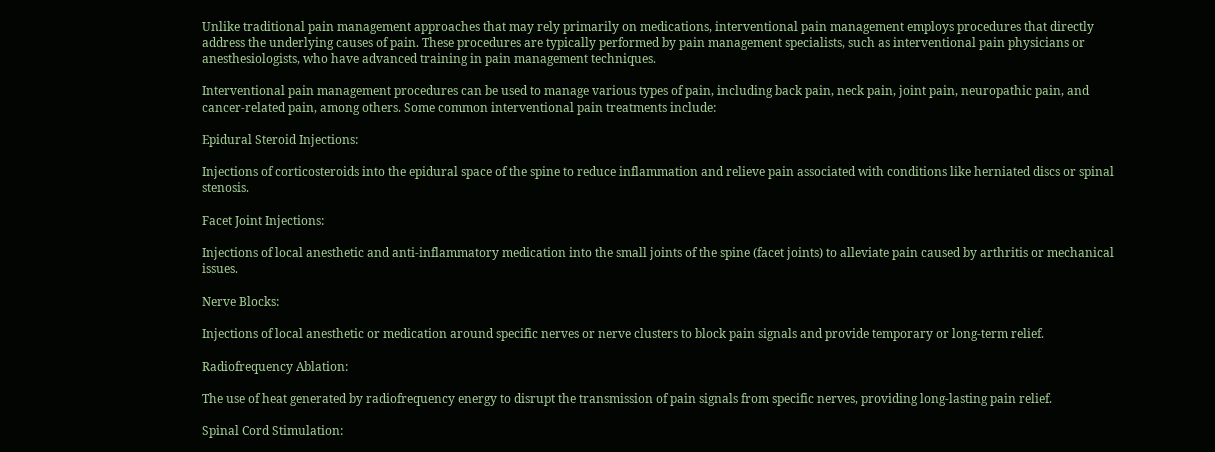Unlike traditional pain management approaches that may rely primarily on medications, interventional pain management employs procedures that directly address the underlying causes of pain. These procedures are typically performed by pain management specialists, such as interventional pain physicians or anesthesiologists, who have advanced training in pain management techniques.

Interventional pain management procedures can be used to manage various types of pain, including back pain, neck pain, joint pain, neuropathic pain, and cancer-related pain, among others. Some common interventional pain treatments include:

Epidural Steroid Injections:

Injections of corticosteroids into the epidural space of the spine to reduce inflammation and relieve pain associated with conditions like herniated discs or spinal stenosis.

Facet Joint Injections:

Injections of local anesthetic and anti-inflammatory medication into the small joints of the spine (facet joints) to alleviate pain caused by arthritis or mechanical issues.

Nerve Blocks:

Injections of local anesthetic or medication around specific nerves or nerve clusters to block pain signals and provide temporary or long-term relief.

Radiofrequency Ablation:

The use of heat generated by radiofrequency energy to disrupt the transmission of pain signals from specific nerves, providing long-lasting pain relief.

Spinal Cord Stimulation: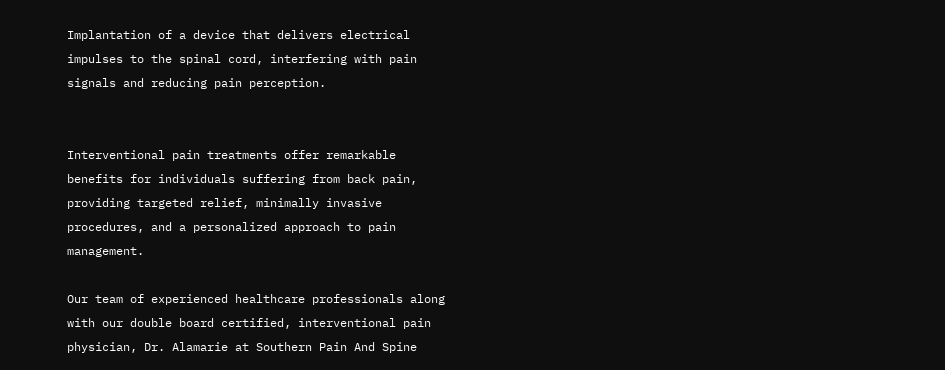Implantation of a device that delivers electrical impulses to the spinal cord, interfering with pain signals and reducing pain perception.


Interventional pain treatments offer remarkable benefits for individuals suffering from back pain, providing targeted relief, minimally invasive procedures, and a personalized approach to pain management.

Our team of experienced healthcare professionals along with our double board certified, interventional pain physician, Dr. Alamarie at Southern Pain And Spine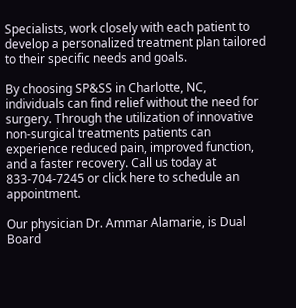Specialists, work closely with each patient to develop a personalized treatment plan tailored to their specific needs and goals.

By choosing SP&SS in Charlotte, NC, individuals can find relief without the need for surgery. Through the utilization of innovative non-surgical treatments patients can experience reduced pain, improved function, and a faster recovery. Call us today at 833-704-7245 or click here to schedule an appointment.

Our physician Dr. Ammar Alamarie, is Dual Board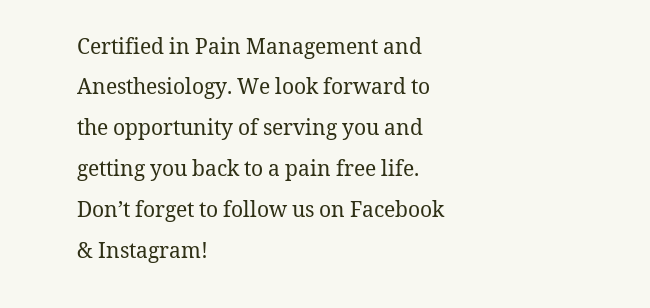Certified in Pain Management and Anesthesiology. We look forward to the opportunity of serving you and getting you back to a pain free life.  Don’t forget to follow us on Facebook & Instagram!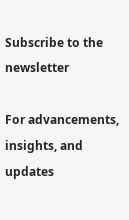Subscribe to the newsletter

For advancements, insights, and updates